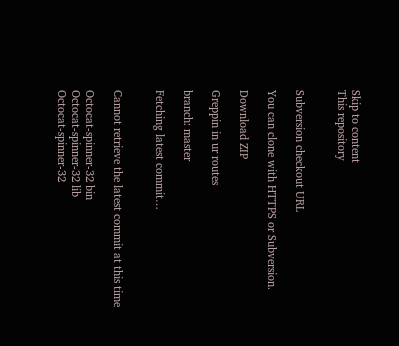Skip to content
This repository


Subversion checkout URL

You can clone with HTTPS or Subversion.

Download ZIP

Greppin in ur routes

branch: master

Fetching latest commit…


Cannot retrieve the latest commit at this time

Octocat-spinner-32 bin
Octocat-spinner-32 lib
Octocat-spinner-32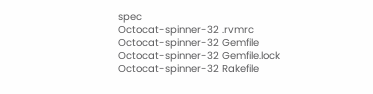spec
Octocat-spinner-32 .rvmrc
Octocat-spinner-32 Gemfile
Octocat-spinner-32 Gemfile.lock
Octocat-spinner-32 Rakefile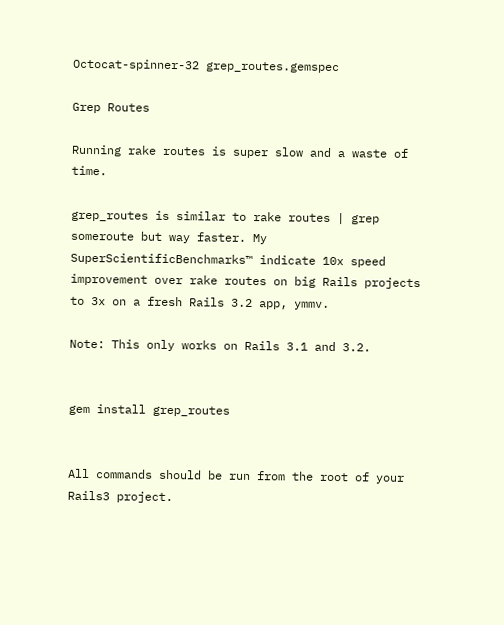Octocat-spinner-32 grep_routes.gemspec

Grep Routes

Running rake routes is super slow and a waste of time.

grep_routes is similar to rake routes | grep someroute but way faster. My SuperScientificBenchmarks™ indicate 10x speed improvement over rake routes on big Rails projects to 3x on a fresh Rails 3.2 app, ymmv.

Note: This only works on Rails 3.1 and 3.2.


gem install grep_routes


All commands should be run from the root of your Rails3 project.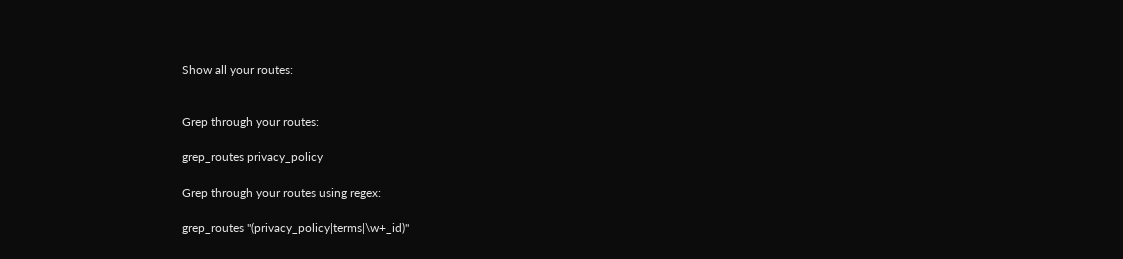Show all your routes:


Grep through your routes:

grep_routes privacy_policy

Grep through your routes using regex:

grep_routes "(privacy_policy|terms|\w+_id)"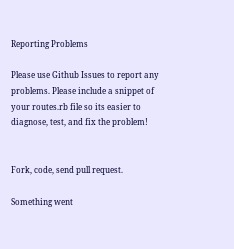Reporting Problems

Please use Github Issues to report any problems. Please include a snippet of your routes.rb file so its easier to diagnose, test, and fix the problem!


Fork, code, send pull request.

Something went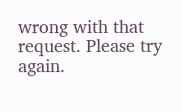wrong with that request. Please try again.